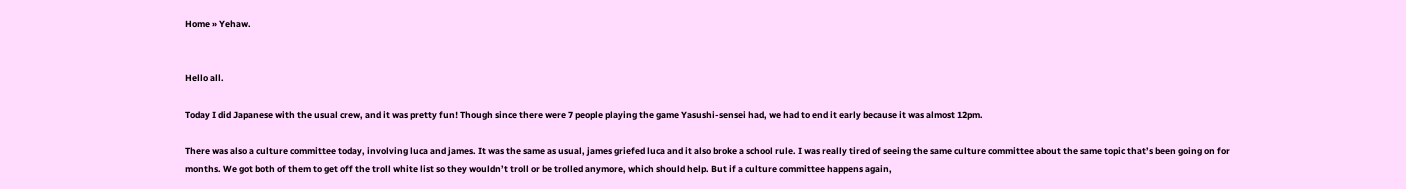Home » Yehaw.


Hello all.

Today I did Japanese with the usual crew, and it was pretty fun! Though since there were 7 people playing the game Yasushi-sensei had, we had to end it early because it was almost 12pm.

There was also a culture committee today, involving luca and james. It was the same as usual, james griefed luca and it also broke a school rule. I was really tired of seeing the same culture committee about the same topic that’s been going on for months. We got both of them to get off the troll white list so they wouldn’t troll or be trolled anymore, which should help. But if a culture committee happens again,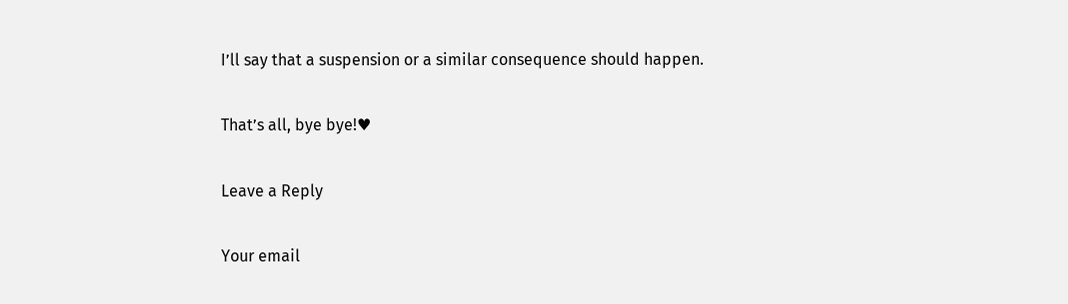I’ll say that a suspension or a similar consequence should happen.

That’s all, bye bye!♥

Leave a Reply

Your email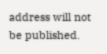address will not be published.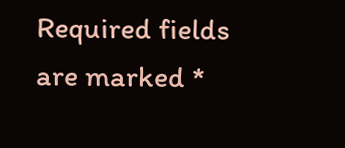Required fields are marked *